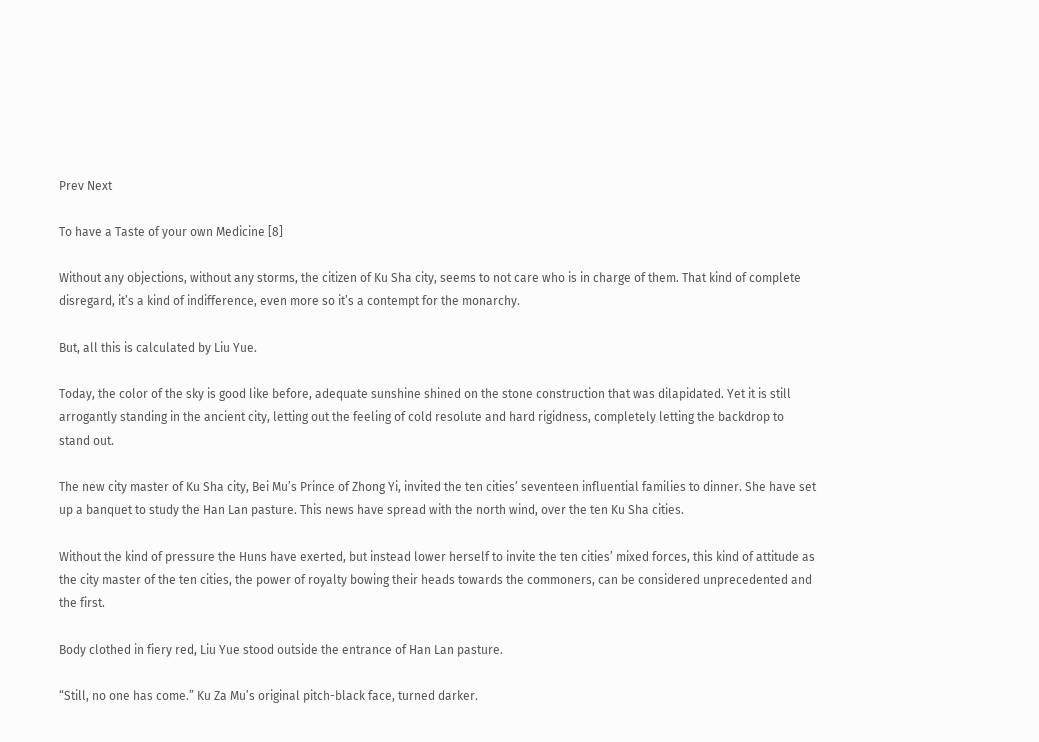Prev Next

To have a Taste of your own Medicine [8]

Without any objections, without any storms, the citizen of Ku Sha city, seems to not care who is in charge of them. That kind of complete disregard, it’s a kind of indifference, even more so it’s a contempt for the monarchy.

But, all this is calculated by Liu Yue.

Today, the color of the sky is good like before, adequate sunshine shined on the stone construction that was dilapidated. Yet it is still arrogantly standing in the ancient city, letting out the feeling of cold resolute and hard rigidness, completely letting the backdrop to stand out.

The new city master of Ku Sha city, Bei Mu’s Prince of Zhong Yi, invited the ten cities’ seventeen influential families to dinner. She have set up a banquet to study the Han Lan pasture. This news have spread with the north wind, over the ten Ku Sha cities.

Without the kind of pressure the Huns have exerted, but instead lower herself to invite the ten cities’ mixed forces, this kind of attitude as the city master of the ten cities, the power of royalty bowing their heads towards the commoners, can be considered unprecedented and the first.

Body clothed in fiery red, Liu Yue stood outside the entrance of Han Lan pasture.

“Still, no one has come.” Ku Za Mu’s original pitch-black face, turned darker.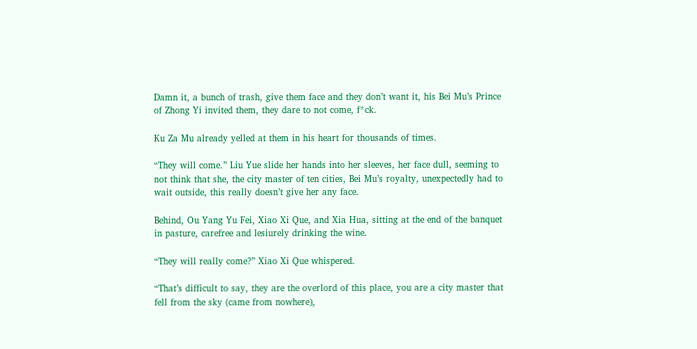Damn it, a bunch of trash, give them face and they don’t want it, his Bei Mu’s Prince of Zhong Yi invited them, they dare to not come, f*ck.

Ku Za Mu already yelled at them in his heart for thousands of times.

“They will come.” Liu Yue slide her hands into her sleeves, her face dull, seeming to not think that she, the city master of ten cities, Bei Mu’s royalty, unexpectedly had to wait outside, this really doesn’t give her any face.

Behind, Ou Yang Yu Fei, Xiao Xi Que, and Xia Hua, sitting at the end of the banquet in pasture, carefree and lesiurely drinking the wine.

“They will really come?” Xiao Xi Que whispered.

“That’s difficult to say, they are the overlord of this place, you are a city master that fell from the sky (came from nowhere),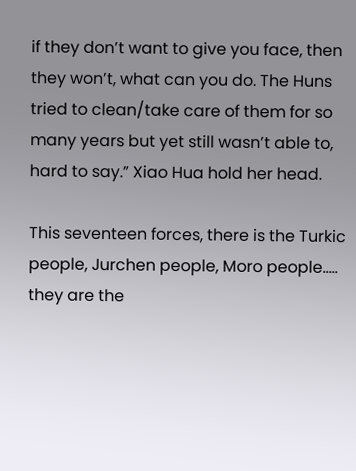if they don’t want to give you face, then they won’t, what can you do. The Huns tried to clean/take care of them for so many years but yet still wasn’t able to, hard to say.” Xiao Hua hold her head.

This seventeen forces, there is the Turkic people, Jurchen people, Moro people….. they are the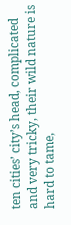ten cities’ city’s head, complicated and very tricky, their wild nature is hard to tame,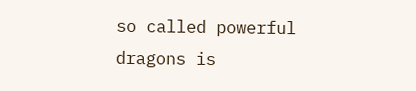so called powerful dragons is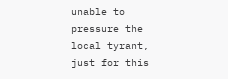unable to pressure the local tyrant, just for this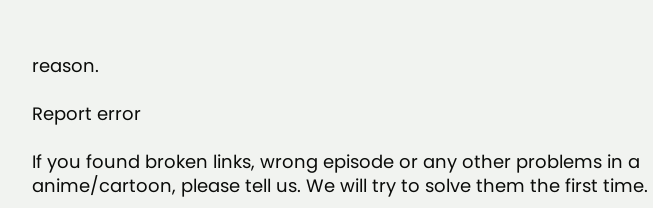reason.

Report error

If you found broken links, wrong episode or any other problems in a anime/cartoon, please tell us. We will try to solve them the first time.